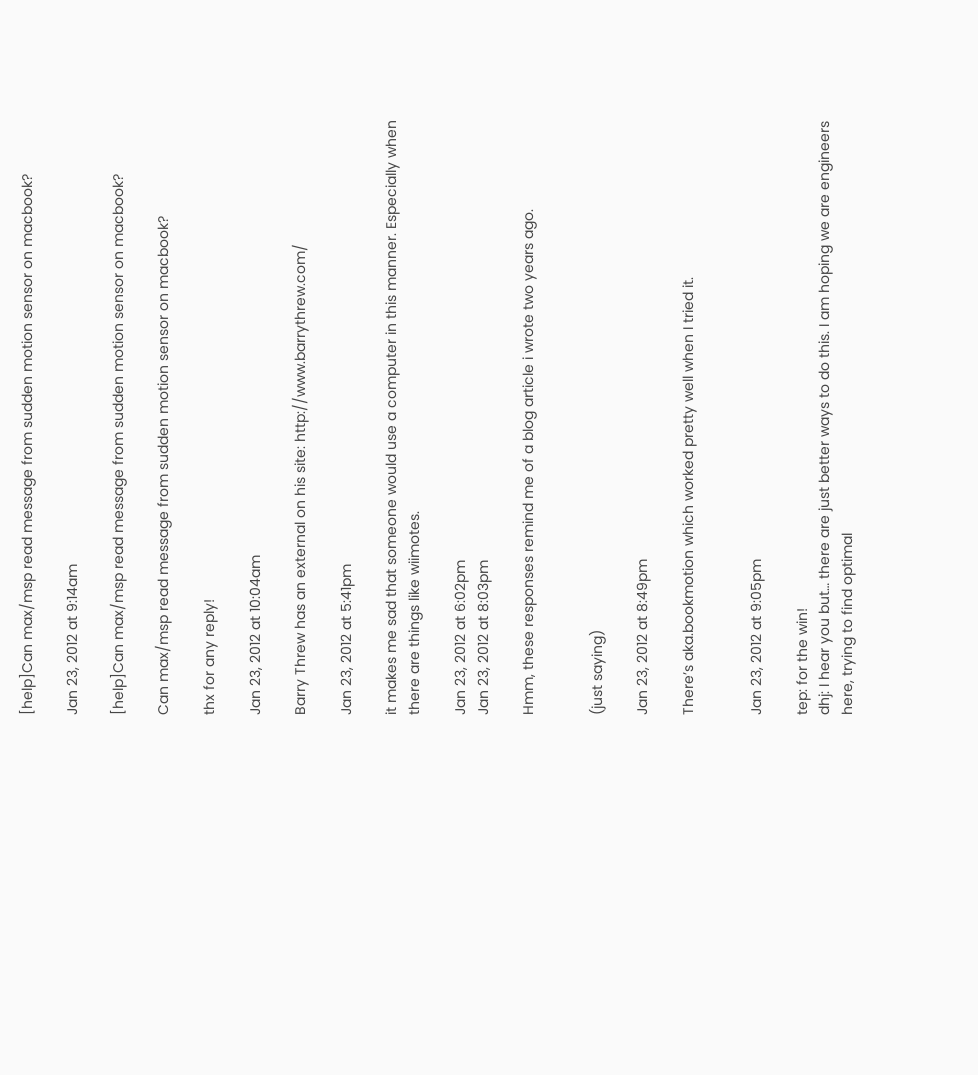[help]Can max/msp read message from sudden motion sensor on macbook?

Jan 23, 2012 at 9:14am

[help]Can max/msp read message from sudden motion sensor on macbook?

Can max/msp read message from sudden motion sensor on macbook?

thx for any reply!

Jan 23, 2012 at 10:04am

Barry Threw has an external on his site: http://www.barrythrew.com/

Jan 23, 2012 at 5:41pm

it makes me sad that someone would use a computer in this manner. Especially when there are things like wiimotes.

Jan 23, 2012 at 6:02pm
Jan 23, 2012 at 8:03pm

Hmm, these responses remind me of a blog article i wrote two years ago.


(just saying)

Jan 23, 2012 at 8:49pm

There’s aka.bookmotion which worked pretty well when I tried it.


Jan 23, 2012 at 9:05pm

tep: for the win!
dhj: I hear you but… there are just better ways to do this. I am hoping we are engineers here, trying to find optimal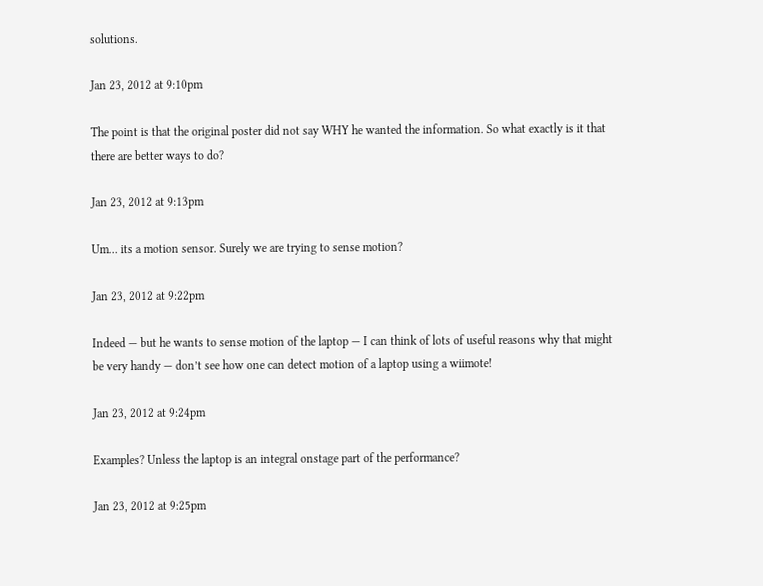solutions.

Jan 23, 2012 at 9:10pm

The point is that the original poster did not say WHY he wanted the information. So what exactly is it that there are better ways to do?

Jan 23, 2012 at 9:13pm

Um… its a motion sensor. Surely we are trying to sense motion?

Jan 23, 2012 at 9:22pm

Indeed — but he wants to sense motion of the laptop — I can think of lots of useful reasons why that might be very handy — don’t see how one can detect motion of a laptop using a wiimote!

Jan 23, 2012 at 9:24pm

Examples? Unless the laptop is an integral onstage part of the performance?

Jan 23, 2012 at 9:25pm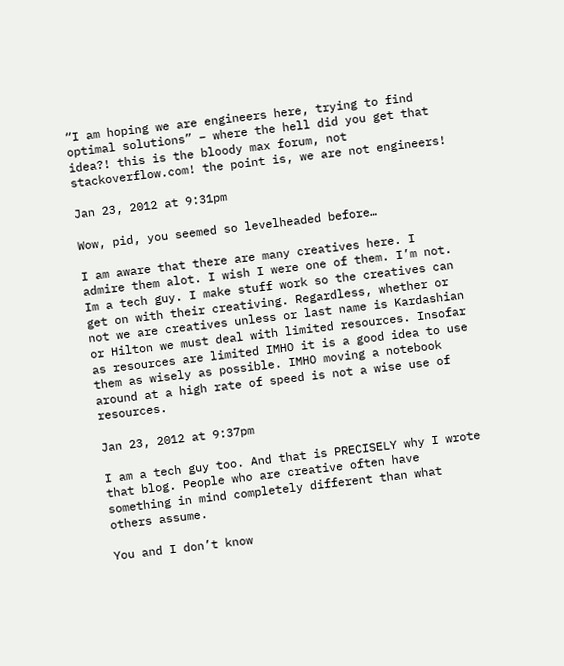“I am hoping we are engineers here, trying to find optimal solutions” – where the hell did you get that idea?! this is the bloody max forum, not stackoverflow.com! the point is, we are not engineers!

Jan 23, 2012 at 9:31pm

Wow, pid, you seemed so levelheaded before…

I am aware that there are many creatives here. I admire them alot. I wish I were one of them. I’m not. Im a tech guy. I make stuff work so the creatives can get on with their creativing. Regardless, whether or not we are creatives unless or last name is Kardashian or Hilton we must deal with limited resources. Insofar as resources are limited IMHO it is a good idea to use them as wisely as possible. IMHO moving a notebook around at a high rate of speed is not a wise use of resources.

Jan 23, 2012 at 9:37pm

I am a tech guy too. And that is PRECISELY why I wrote that blog. People who are creative often have something in mind completely different than what others assume.

You and I don’t know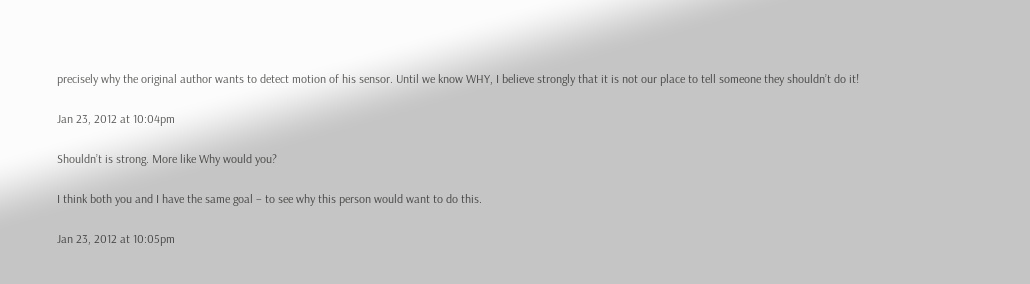precisely why the original author wants to detect motion of his sensor. Until we know WHY, I believe strongly that it is not our place to tell someone they shouldn’t do it!

Jan 23, 2012 at 10:04pm

Shouldn’t is strong. More like Why would you?

I think both you and I have the same goal – to see why this person would want to do this.

Jan 23, 2012 at 10:05pm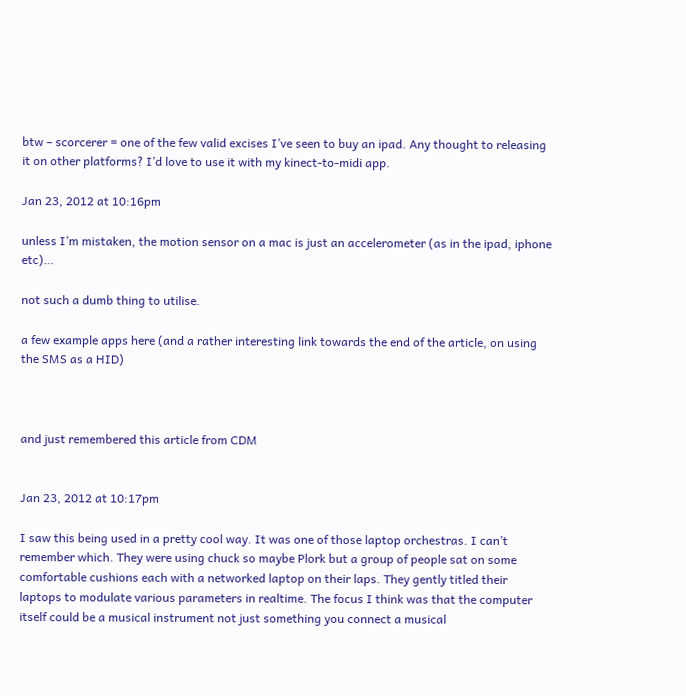btw – scorcerer = one of the few valid excises I’ve seen to buy an ipad. Any thought to releasing it on other platforms? I’d love to use it with my kinect-to-midi app.

Jan 23, 2012 at 10:16pm

unless I’m mistaken, the motion sensor on a mac is just an accelerometer (as in the ipad, iphone etc)…

not such a dumb thing to utilise.

a few example apps here (and a rather interesting link towards the end of the article, on using the SMS as a HID)



and just remembered this article from CDM


Jan 23, 2012 at 10:17pm

I saw this being used in a pretty cool way. It was one of those laptop orchestras. I can’t remember which. They were using chuck so maybe Plork but a group of people sat on some comfortable cushions each with a networked laptop on their laps. They gently titled their laptops to modulate various parameters in realtime. The focus I think was that the computer itself could be a musical instrument not just something you connect a musical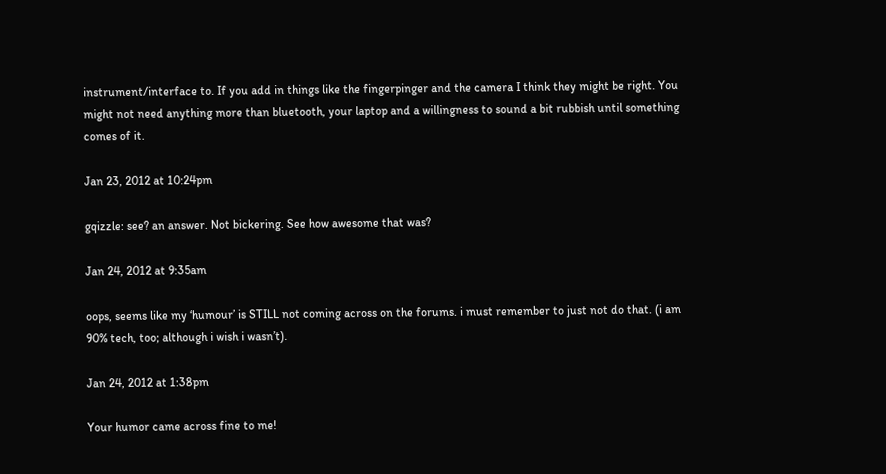instrument/interface to. If you add in things like the fingerpinger and the camera I think they might be right. You might not need anything more than bluetooth, your laptop and a willingness to sound a bit rubbish until something comes of it.

Jan 23, 2012 at 10:24pm

gqizzle: see? an answer. Not bickering. See how awesome that was?

Jan 24, 2012 at 9:35am

oops, seems like my ‘humour’ is STILL not coming across on the forums. i must remember to just not do that. (i am 90% tech, too; although i wish i wasn’t).

Jan 24, 2012 at 1:38pm

Your humor came across fine to me!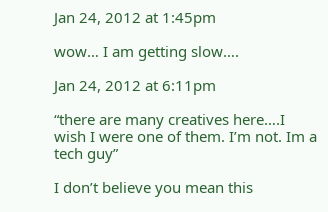Jan 24, 2012 at 1:45pm

wow… I am getting slow….

Jan 24, 2012 at 6:11pm

“there are many creatives here….I wish I were one of them. I’m not. Im a tech guy”

I don’t believe you mean this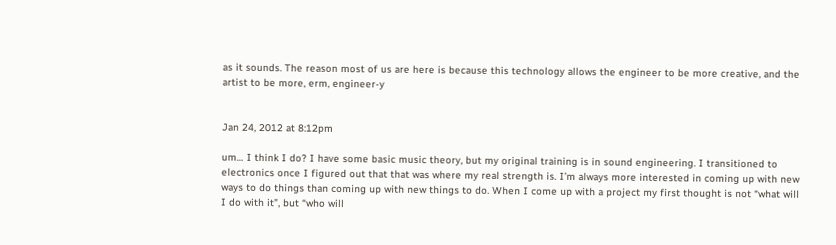as it sounds. The reason most of us are here is because this technology allows the engineer to be more creative, and the artist to be more, erm, engineer-y


Jan 24, 2012 at 8:12pm

um… I think I do? I have some basic music theory, but my original training is in sound engineering. I transitioned to electronics once I figured out that that was where my real strength is. I’m always more interested in coming up with new ways to do things than coming up with new things to do. When I come up with a project my first thought is not “what will I do with it”, but “who will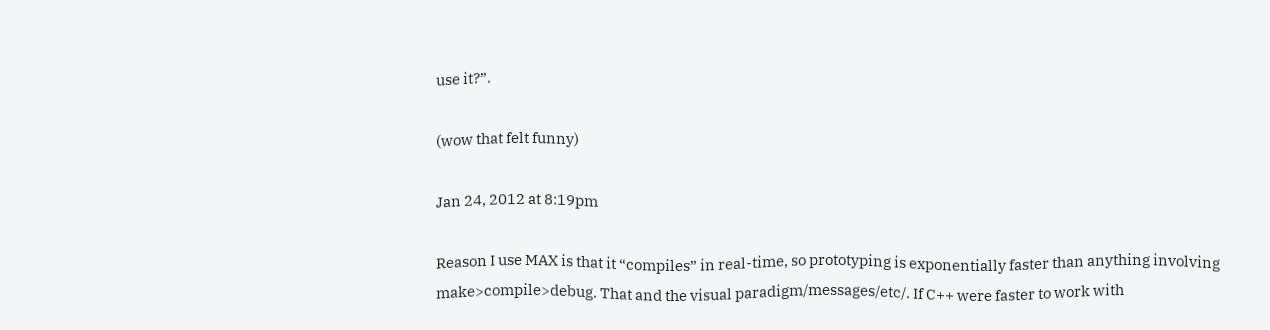use it?”.

(wow that felt funny)

Jan 24, 2012 at 8:19pm

Reason I use MAX is that it “compiles” in real-time, so prototyping is exponentially faster than anything involving make>compile>debug. That and the visual paradigm/messages/etc/. If C++ were faster to work with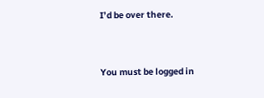I’d be over there.


You must be logged in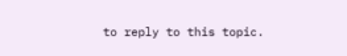to reply to this topic.